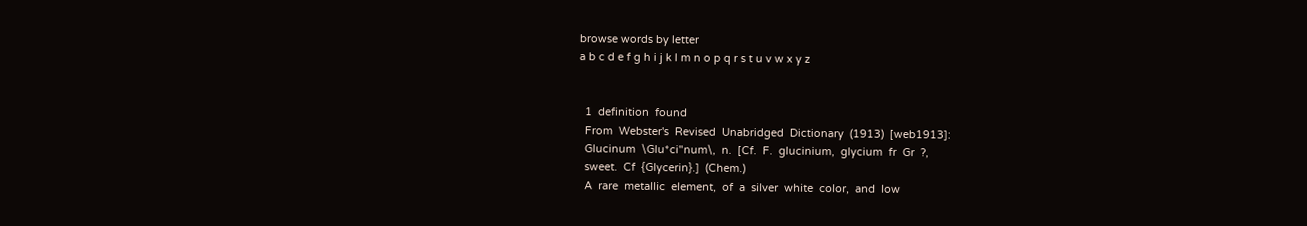browse words by letter
a b c d e f g h i j k l m n o p q r s t u v w x y z


  1  definition  found
  From  Webster's  Revised  Unabridged  Dictionary  (1913)  [web1913]:
  Glucinum  \Glu*ci"num\,  n.  [Cf.  F.  glucinium,  glycium  fr  Gr  ?,
  sweet.  Cf  {Glycerin}.]  (Chem.)
  A  rare  metallic  element,  of  a  silver  white  color,  and  low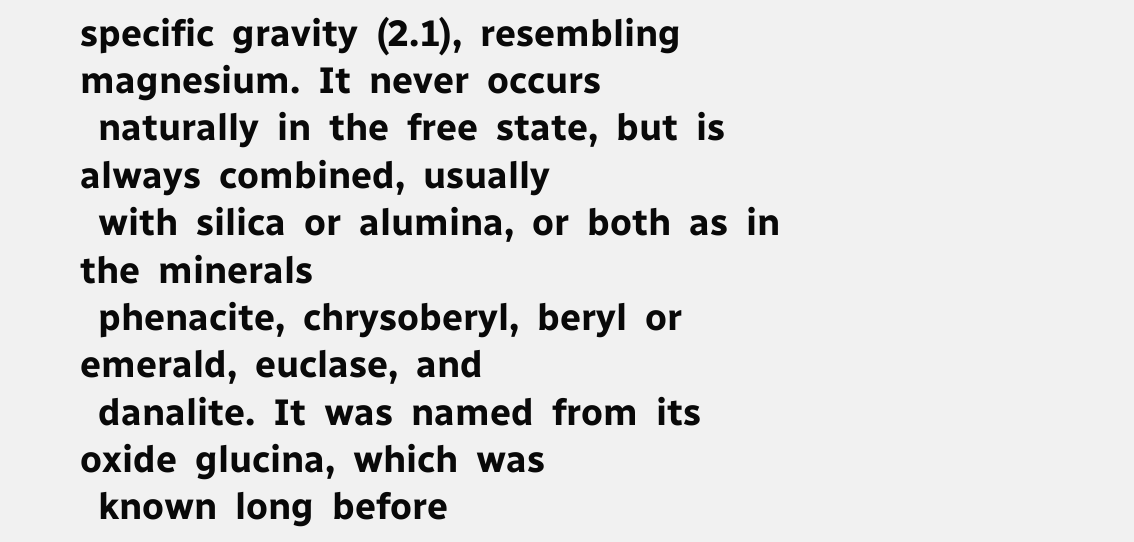specific  gravity  (2.1),  resembling  magnesium.  It  never  occurs
  naturally  in  the  free  state,  but  is  always  combined,  usually
  with  silica  or  alumina,  or  both  as  in  the  minerals
  phenacite,  chrysoberyl,  beryl  or  emerald,  euclase,  and
  danalite.  It  was  named  from  its  oxide  glucina,  which  was
  known  long  before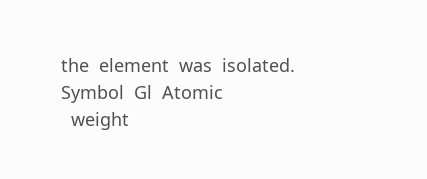the  element  was  isolated.  Symbol  Gl  Atomic
  weight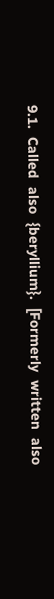9.1.  Called  also  {beryllium}.  [Formerly  written  also